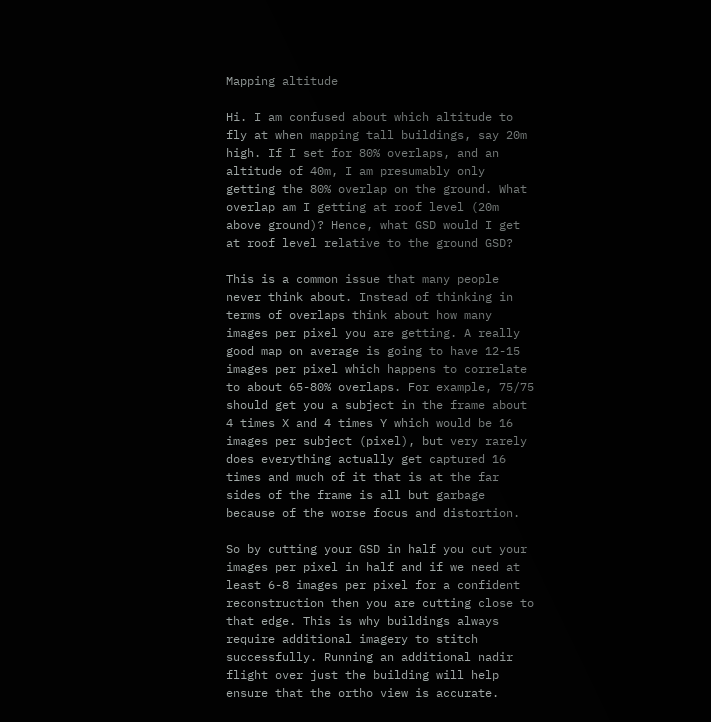Mapping altitude

Hi. I am confused about which altitude to fly at when mapping tall buildings, say 20m high. If I set for 80% overlaps, and an altitude of 40m, I am presumably only getting the 80% overlap on the ground. What overlap am I getting at roof level (20m above ground)? Hence, what GSD would I get at roof level relative to the ground GSD?

This is a common issue that many people never think about. Instead of thinking in terms of overlaps think about how many images per pixel you are getting. A really good map on average is going to have 12-15 images per pixel which happens to correlate to about 65-80% overlaps. For example, 75/75 should get you a subject in the frame about 4 times X and 4 times Y which would be 16 images per subject (pixel), but very rarely does everything actually get captured 16 times and much of it that is at the far sides of the frame is all but garbage because of the worse focus and distortion.

So by cutting your GSD in half you cut your images per pixel in half and if we need at least 6-8 images per pixel for a confident reconstruction then you are cutting close to that edge. This is why buildings always require additional imagery to stitch successfully. Running an additional nadir flight over just the building will help ensure that the ortho view is accurate.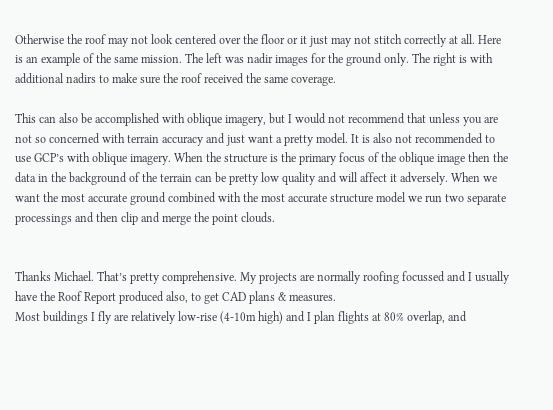Otherwise the roof may not look centered over the floor or it just may not stitch correctly at all. Here is an example of the same mission. The left was nadir images for the ground only. The right is with additional nadirs to make sure the roof received the same coverage.

This can also be accomplished with oblique imagery, but I would not recommend that unless you are not so concerned with terrain accuracy and just want a pretty model. It is also not recommended to use GCP’s with oblique imagery. When the structure is the primary focus of the oblique image then the data in the background of the terrain can be pretty low quality and will affect it adversely. When we want the most accurate ground combined with the most accurate structure model we run two separate processings and then clip and merge the point clouds.


Thanks Michael. That’s pretty comprehensive. My projects are normally roofing focussed and I usually have the Roof Report produced also, to get CAD plans & measures.
Most buildings I fly are relatively low-rise (4-10m high) and I plan flights at 80% overlap, and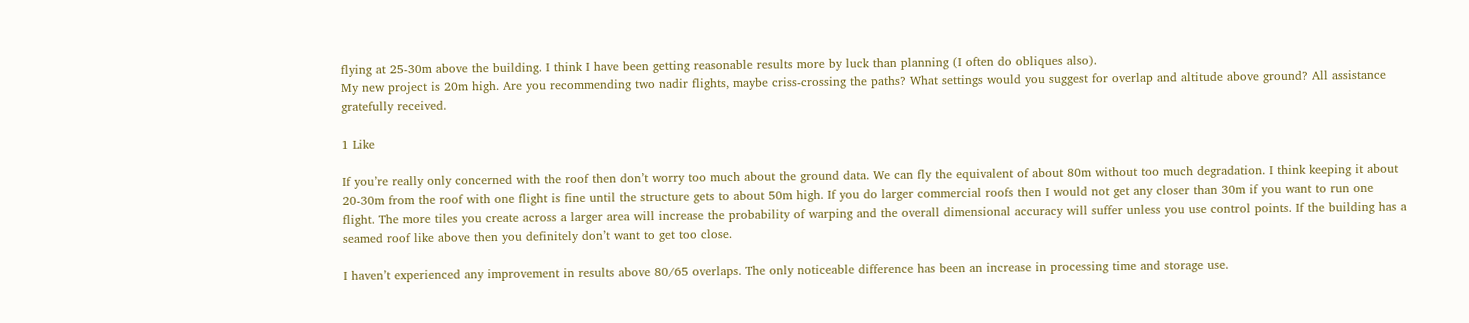flying at 25-30m above the building. I think I have been getting reasonable results more by luck than planning (I often do obliques also).
My new project is 20m high. Are you recommending two nadir flights, maybe criss-crossing the paths? What settings would you suggest for overlap and altitude above ground? All assistance gratefully received.

1 Like

If you’re really only concerned with the roof then don’t worry too much about the ground data. We can fly the equivalent of about 80m without too much degradation. I think keeping it about 20-30m from the roof with one flight is fine until the structure gets to about 50m high. If you do larger commercial roofs then I would not get any closer than 30m if you want to run one flight. The more tiles you create across a larger area will increase the probability of warping and the overall dimensional accuracy will suffer unless you use control points. If the building has a seamed roof like above then you definitely don’t want to get too close.

I haven’t experienced any improvement in results above 80/65 overlaps. The only noticeable difference has been an increase in processing time and storage use.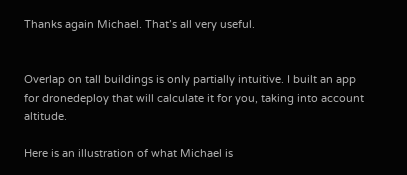Thanks again Michael. That’s all very useful.


Overlap on tall buildings is only partially intuitive. I built an app for dronedeploy that will calculate it for you, taking into account altitude.

Here is an illustration of what Michael is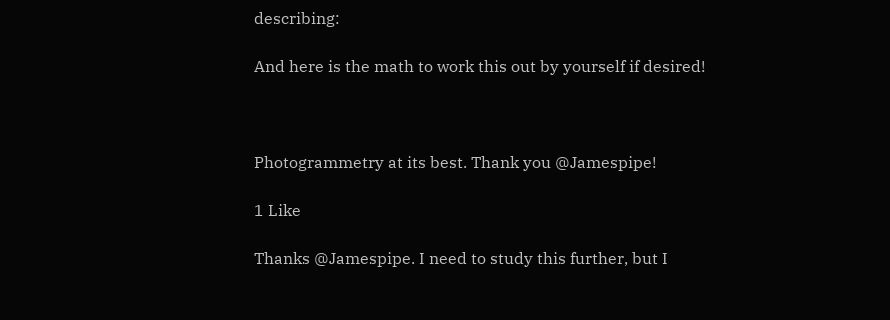describing:

And here is the math to work this out by yourself if desired!



Photogrammetry at its best. Thank you @Jamespipe!

1 Like

Thanks @Jamespipe. I need to study this further, but I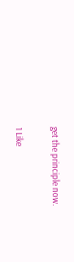get the principle now.

1 Like